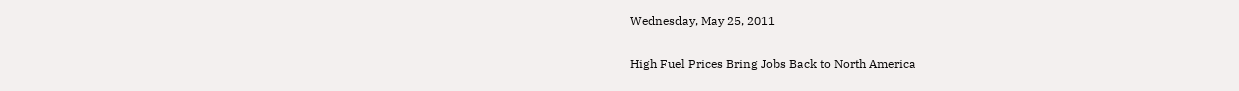Wednesday, May 25, 2011

High Fuel Prices Bring Jobs Back to North America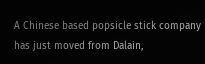A Chinese based popsicle stick company has just moved from Dalain,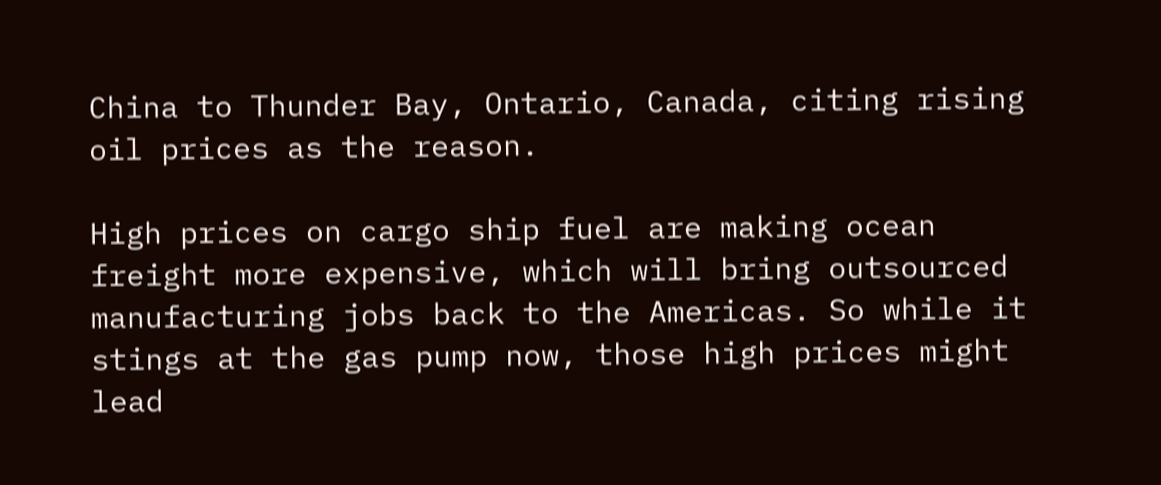China to Thunder Bay, Ontario, Canada, citing rising oil prices as the reason.

High prices on cargo ship fuel are making ocean freight more expensive, which will bring outsourced manufacturing jobs back to the Americas. So while it stings at the gas pump now, those high prices might lead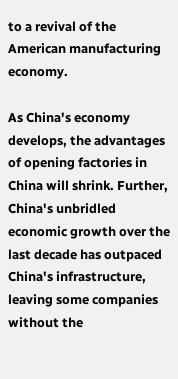to a revival of the American manufacturing economy.

As China's economy develops, the advantages of opening factories in China will shrink. Further, China's unbridled economic growth over the last decade has outpaced China's infrastructure, leaving some companies without the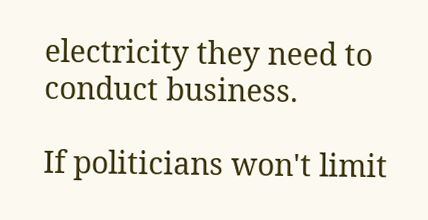electricity they need to conduct business.

If politicians won't limit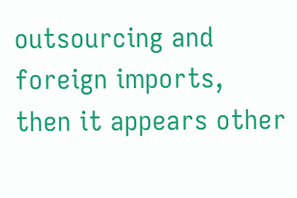outsourcing and foreign imports, then it appears other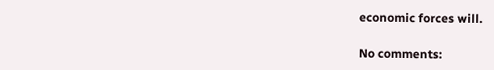economic forces will.

No comments: